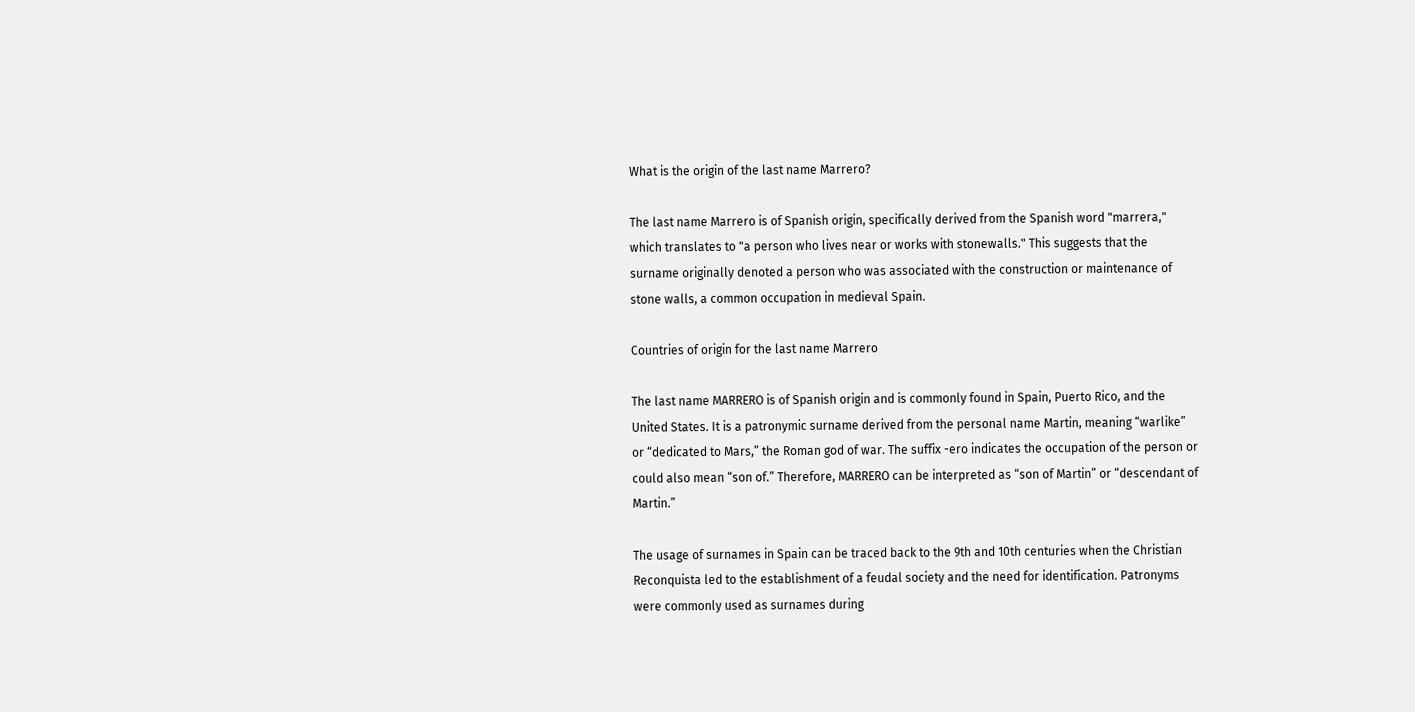What is the origin of the last name Marrero?

The last name Marrero is of Spanish origin, specifically derived from the Spanish word "marrera," which translates to "a person who lives near or works with stonewalls." This suggests that the surname originally denoted a person who was associated with the construction or maintenance of stone walls, a common occupation in medieval Spain.

Countries of origin for the last name Marrero

The last name MARRERO is of Spanish origin and is commonly found in Spain, Puerto Rico, and the United States. It is a patronymic surname derived from the personal name Martin, meaning “warlike” or “dedicated to Mars,” the Roman god of war. The suffix -ero indicates the occupation of the person or could also mean “son of.” Therefore, MARRERO can be interpreted as “son of Martin” or “descendant of Martin.”

The usage of surnames in Spain can be traced back to the 9th and 10th centuries when the Christian Reconquista led to the establishment of a feudal society and the need for identification. Patronyms were commonly used as surnames during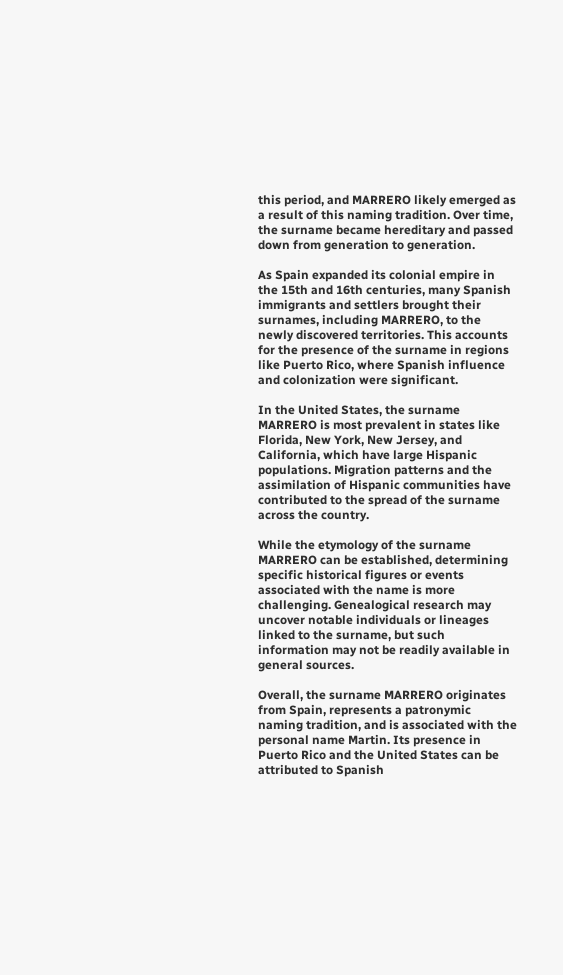this period, and MARRERO likely emerged as a result of this naming tradition. Over time, the surname became hereditary and passed down from generation to generation.

As Spain expanded its colonial empire in the 15th and 16th centuries, many Spanish immigrants and settlers brought their surnames, including MARRERO, to the newly discovered territories. This accounts for the presence of the surname in regions like Puerto Rico, where Spanish influence and colonization were significant.

In the United States, the surname MARRERO is most prevalent in states like Florida, New York, New Jersey, and California, which have large Hispanic populations. Migration patterns and the assimilation of Hispanic communities have contributed to the spread of the surname across the country.

While the etymology of the surname MARRERO can be established, determining specific historical figures or events associated with the name is more challenging. Genealogical research may uncover notable individuals or lineages linked to the surname, but such information may not be readily available in general sources.

Overall, the surname MARRERO originates from Spain, represents a patronymic naming tradition, and is associated with the personal name Martin. Its presence in Puerto Rico and the United States can be attributed to Spanish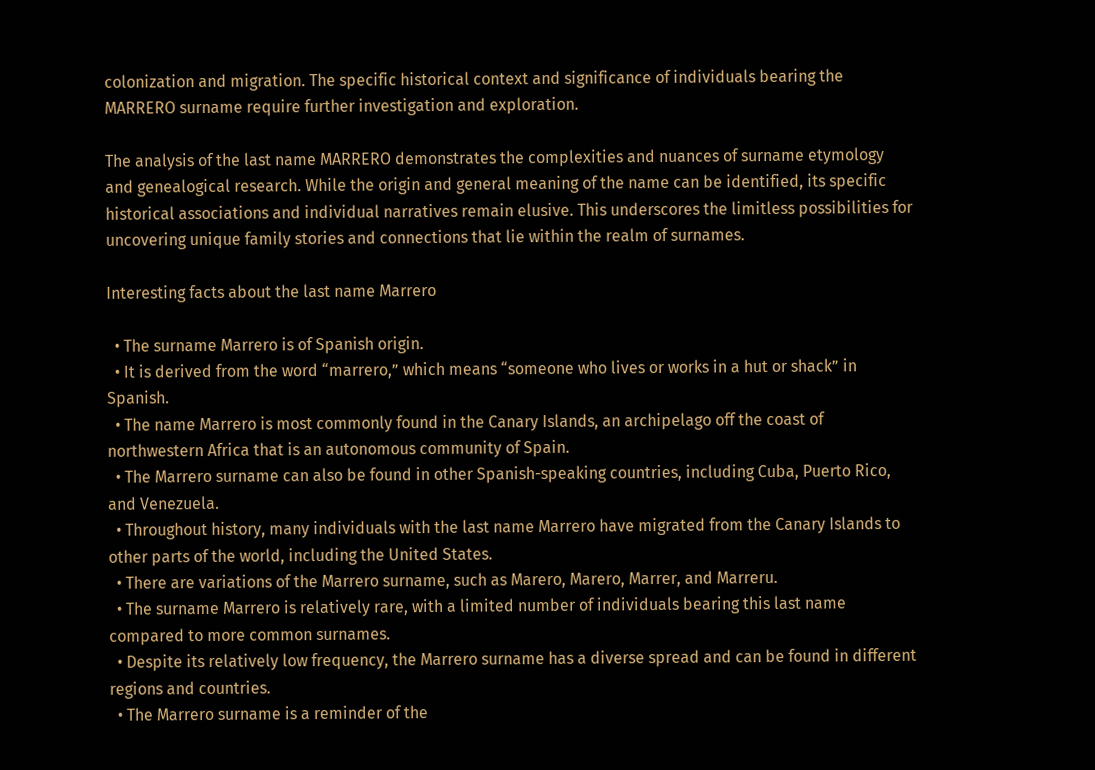colonization and migration. The specific historical context and significance of individuals bearing the MARRERO surname require further investigation and exploration.

The analysis of the last name MARRERO demonstrates the complexities and nuances of surname etymology and genealogical research. While the origin and general meaning of the name can be identified, its specific historical associations and individual narratives remain elusive. This underscores the limitless possibilities for uncovering unique family stories and connections that lie within the realm of surnames.

Interesting facts about the last name Marrero

  • The surname Marrero is of Spanish origin.
  • It is derived from the word “marrero,” which means “someone who lives or works in a hut or shack” in Spanish.
  • The name Marrero is most commonly found in the Canary Islands, an archipelago off the coast of northwestern Africa that is an autonomous community of Spain.
  • The Marrero surname can also be found in other Spanish-speaking countries, including Cuba, Puerto Rico, and Venezuela.
  • Throughout history, many individuals with the last name Marrero have migrated from the Canary Islands to other parts of the world, including the United States.
  • There are variations of the Marrero surname, such as Marero, Marero, Marrer, and Marreru.
  • The surname Marrero is relatively rare, with a limited number of individuals bearing this last name compared to more common surnames.
  • Despite its relatively low frequency, the Marrero surname has a diverse spread and can be found in different regions and countries.
  • The Marrero surname is a reminder of the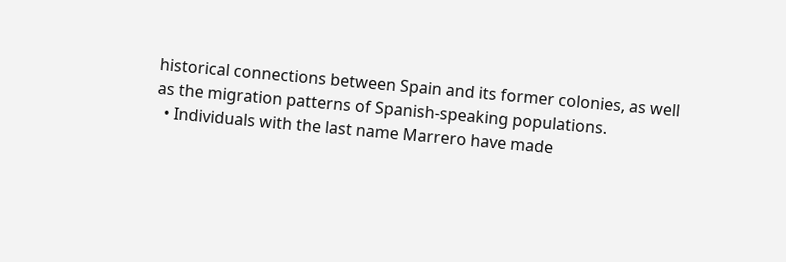historical connections between Spain and its former colonies, as well as the migration patterns of Spanish-speaking populations.
  • Individuals with the last name Marrero have made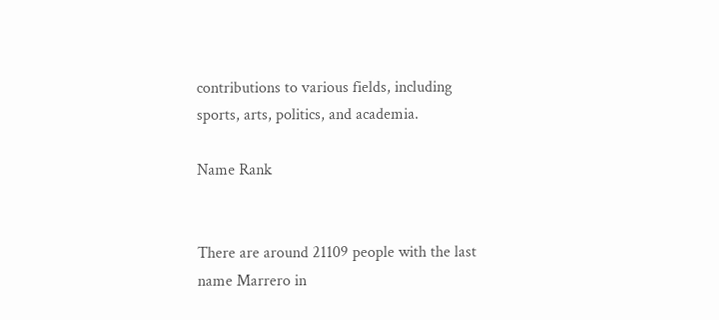contributions to various fields, including sports, arts, politics, and academia.

Name Rank


There are around 21109 people with the last name Marrero in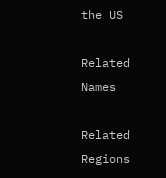the US

Related Names

Related Regions